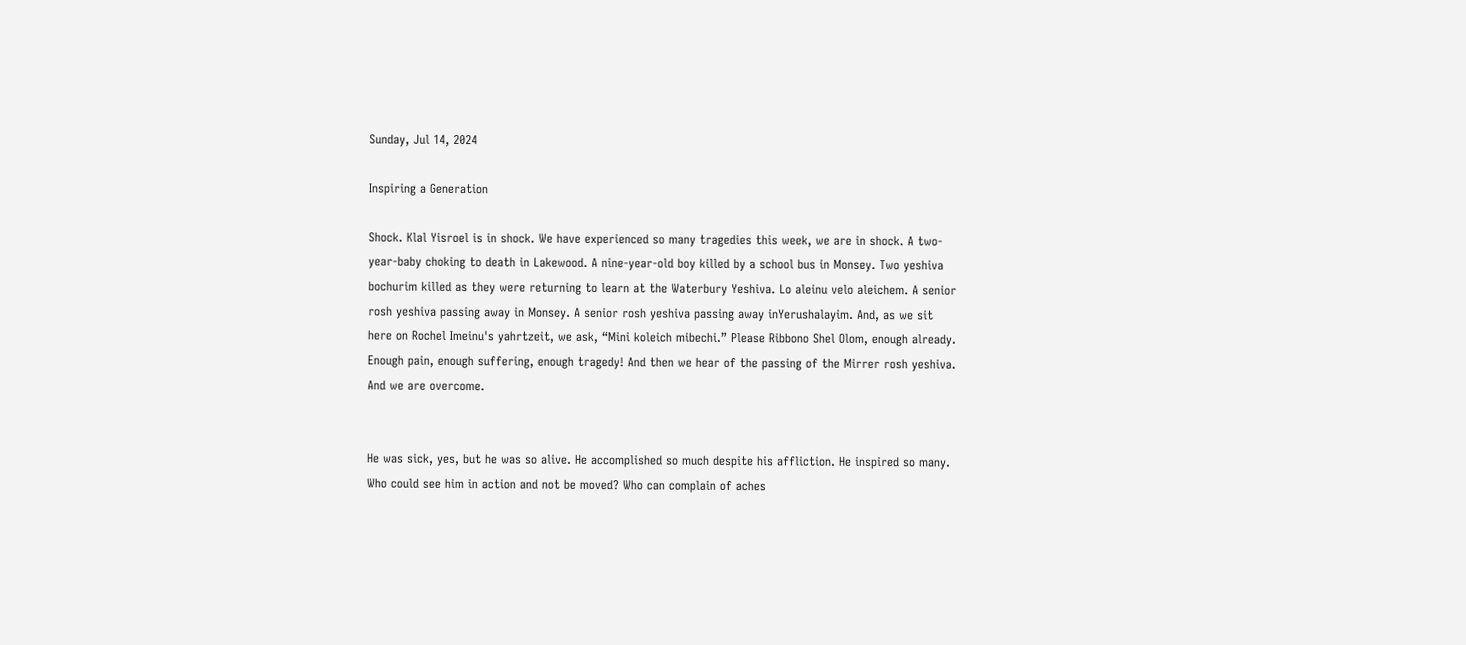Sunday, Jul 14, 2024

Inspiring a Generation

Shock. Klal Yisroel is in shock. We have experienced so many tragedies this week, we are in shock. A two-year-baby choking to death in Lakewood. A nine-year-old boy killed by a school bus in Monsey. Two yeshiva bochurim killed as they were returning to learn at the Waterbury Yeshiva. Lo aleinu velo aleichem. A senior rosh yeshiva passing away in Monsey. A senior rosh yeshiva passing away inYerushalayim. And, as we sit here on Rochel Imeinu's yahrtzeit, we ask, “Mini koleich mibechi.” Please Ribbono Shel Olom, enough already. Enough pain, enough suffering, enough tragedy! And then we hear of the passing of the Mirrer rosh yeshiva. And we are overcome.


He was sick, yes, but he was so alive. He accomplished so much despite his affliction. He inspired so many. Who could see him in action and not be moved? Who can complain of aches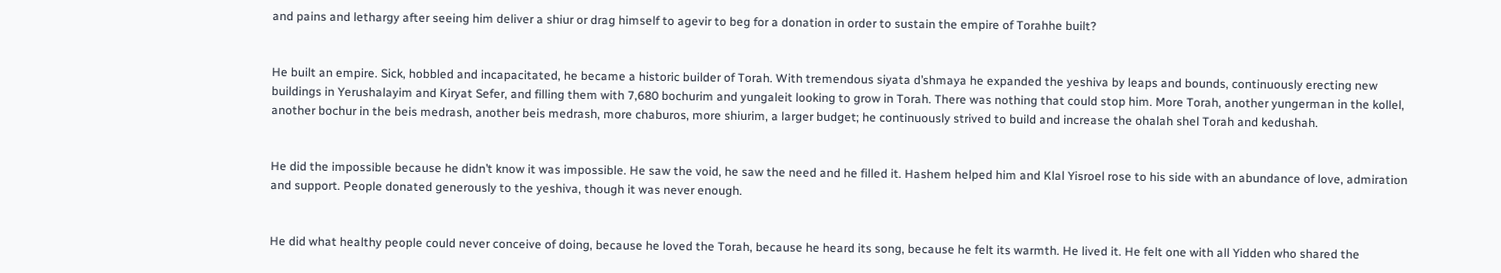and pains and lethargy after seeing him deliver a shiur or drag himself to agevir to beg for a donation in order to sustain the empire of Torahhe built?


He built an empire. Sick, hobbled and incapacitated, he became a historic builder of Torah. With tremendous siyata d’shmaya he expanded the yeshiva by leaps and bounds, continuously erecting new buildings in Yerushalayim and Kiryat Sefer, and filling them with 7,680 bochurim and yungaleit looking to grow in Torah. There was nothing that could stop him. More Torah, another yungerman in the kollel, another bochur in the beis medrash, another beis medrash, more chaburos, more shiurim, a larger budget; he continuously strived to build and increase the ohalah shel Torah and kedushah.


He did the impossible because he didn’t know it was impossible. He saw the void, he saw the need and he filled it. Hashem helped him and Klal Yisroel rose to his side with an abundance of love, admiration and support. People donated generously to the yeshiva, though it was never enough.


He did what healthy people could never conceive of doing, because he loved the Torah, because he heard its song, because he felt its warmth. He lived it. He felt one with all Yidden who shared the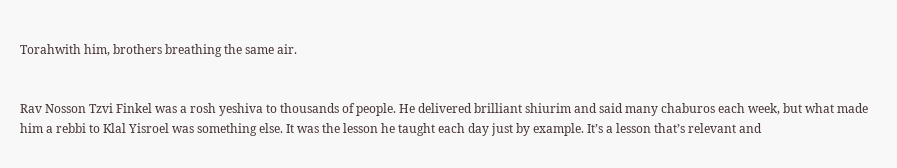Torahwith him, brothers breathing the same air.


Rav Nosson Tzvi Finkel was a rosh yeshiva to thousands of people. He delivered brilliant shiurim and said many chaburos each week, but what made him a rebbi to Klal Yisroel was something else. It was the lesson he taught each day just by example. It’s a lesson that’s relevant and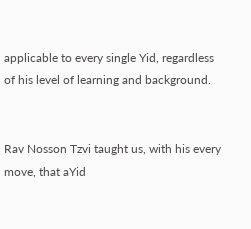applicable to every single Yid, regardless of his level of learning and background.


Rav Nosson Tzvi taught us, with his every move, that aYid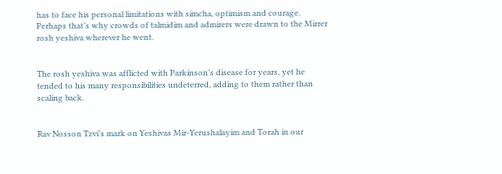has to face his personal limitations with simcha, optimism and courage. Perhaps that’s why crowds of talmidim and admirers were drawn to the Mirrer rosh yeshiva wherever he went.


The rosh yeshiva was afflicted with Parkinson’s disease for years, yet he tended to his many responsibilities undeterred, adding to them rather than scaling back.


Rav Nosson Tzvi’s mark on Yeshivas Mir-Yerushalayim and Torah in our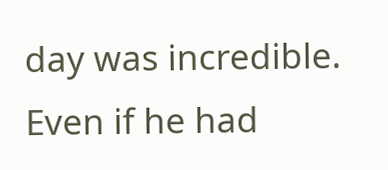day was incredible. Even if he had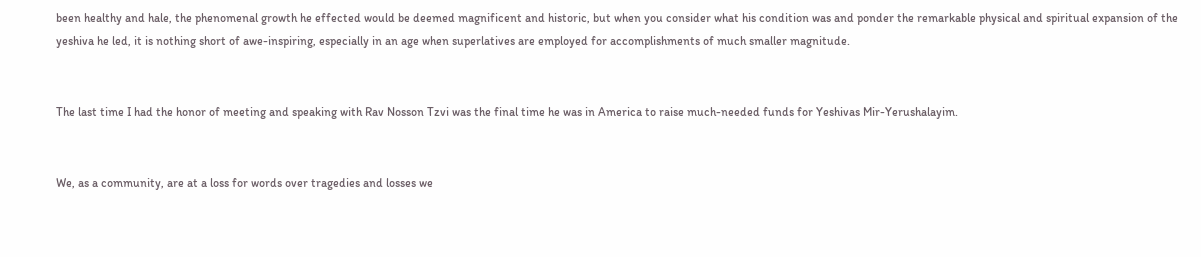been healthy and hale, the phenomenal growth he effected would be deemed magnificent and historic, but when you consider what his condition was and ponder the remarkable physical and spiritual expansion of the yeshiva he led, it is nothing short of awe-inspiring, especially in an age when superlatives are employed for accomplishments of much smaller magnitude.


The last time I had the honor of meeting and speaking with Rav Nosson Tzvi was the final time he was in America to raise much-needed funds for Yeshivas Mir-Yerushalayim.


We, as a community, are at a loss for words over tragedies and losses we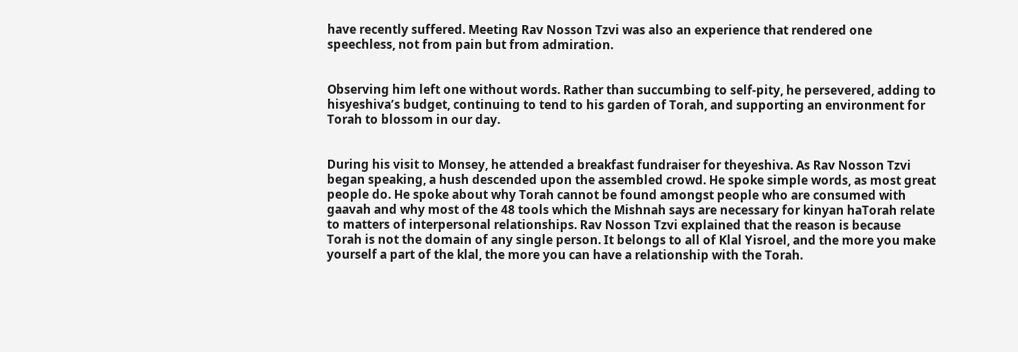have recently suffered. Meeting Rav Nosson Tzvi was also an experience that rendered one speechless, not from pain but from admiration.


Observing him left one without words. Rather than succumbing to self-pity, he persevered, adding to hisyeshiva’s budget, continuing to tend to his garden of Torah, and supporting an environment for Torah to blossom in our day.


During his visit to Monsey, he attended a breakfast fundraiser for theyeshiva. As Rav Nosson Tzvi began speaking, a hush descended upon the assembled crowd. He spoke simple words, as most great people do. He spoke about why Torah cannot be found amongst people who are consumed with gaavah and why most of the 48 tools which the Mishnah says are necessary for kinyan haTorah relate to matters of interpersonal relationships. Rav Nosson Tzvi explained that the reason is because Torah is not the domain of any single person. It belongs to all of Klal Yisroel, and the more you make yourself a part of the klal, the more you can have a relationship with the Torah.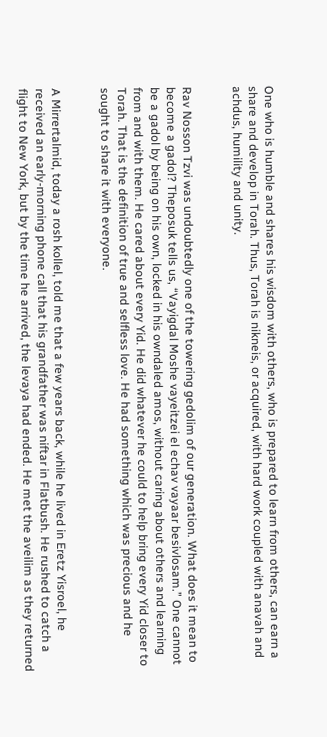One who is humble and shares his wisdom with others, who is prepared to learn from others, can earn a share and develop in Torah. Thus, Torah is nikneis, or acquired, with hard work coupled with anavah and achdus, humility and unity.


Rav Nosson Tzvi was undoubtedly one of the towering gedolim of our generation. What does it mean to become a gadol? Theposuk tells us, “Vayigdal Moshe vayeitzei el echav vayaar besivlosam.” One cannot be a gadol by being on his own, locked in his owndaled amos, without caring about others and learning from and with them. He cared about every Yid. He did whatever he could to help bring every Yid closer to Torah. That is the definition of true and selfless love. He had something which was precious and he sought to share it with everyone.


A Mirrertalmid, today a rosh kollel, told me that a few years back, while he lived in Eretz Yisroel, he received an early-morning phone call that his grandfather was niftar in Flatbush. He rushed to catch a flight to New York, but by the time he arrived, the levaya had ended. He met the aveilim as they returned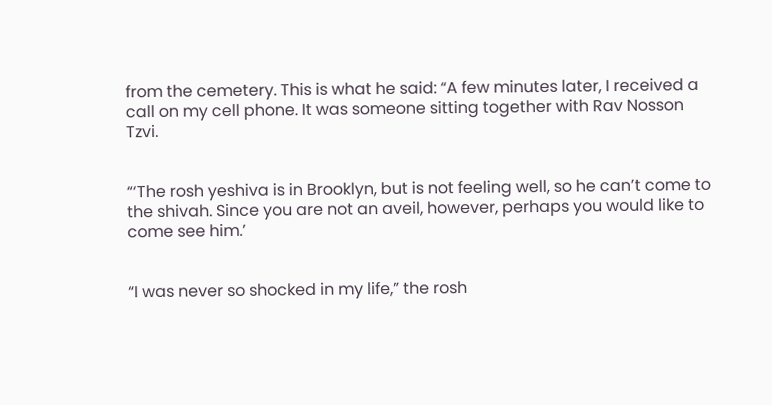from the cemetery. This is what he said: “A few minutes later, I received a call on my cell phone. It was someone sitting together with Rav Nosson Tzvi.


“‘The rosh yeshiva is in Brooklyn, but is not feeling well, so he can’t come to the shivah. Since you are not an aveil, however, perhaps you would like to come see him.’


“I was never so shocked in my life,” the rosh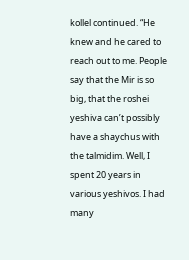kollel continued. “He knew and he cared to reach out to me. People say that the Mir is so big, that the roshei yeshiva can’t possibly have a shaychus with the talmidim. Well, I spent 20 years in various yeshivos. I had many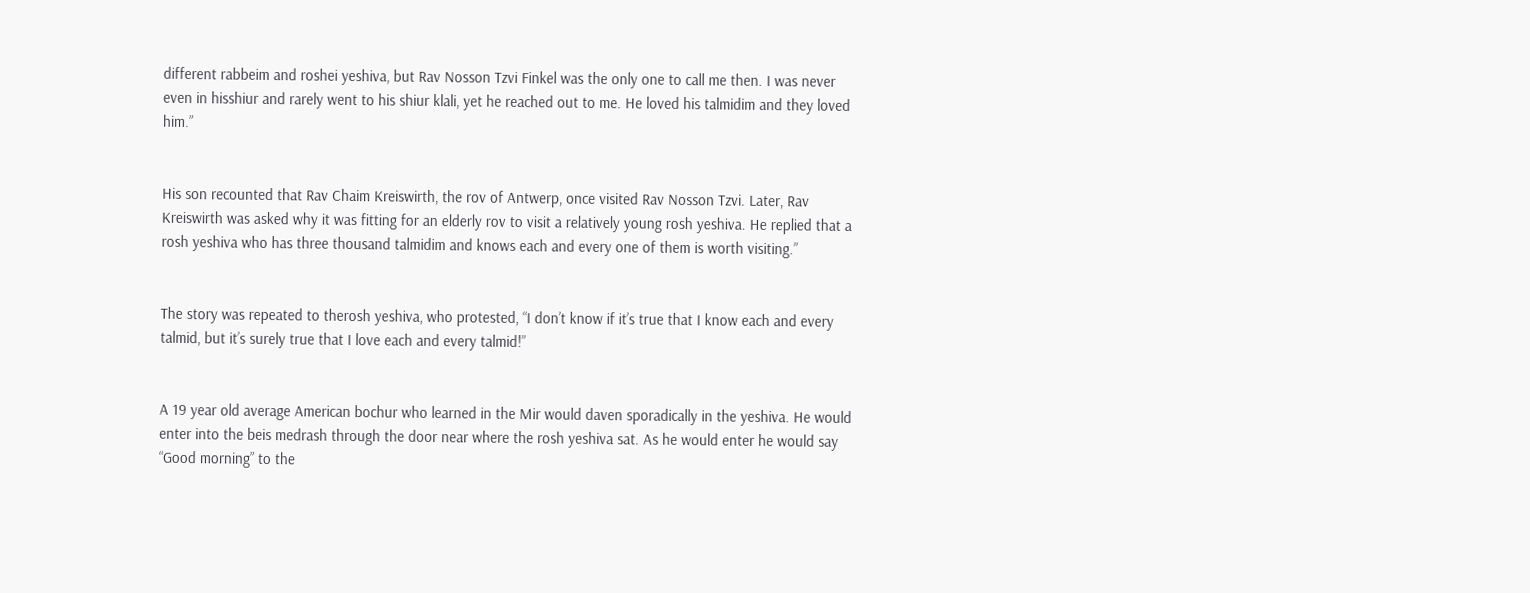different rabbeim and roshei yeshiva, but Rav Nosson Tzvi Finkel was the only one to call me then. I was never even in hisshiur and rarely went to his shiur klali, yet he reached out to me. He loved his talmidim and they loved him.”


His son recounted that Rav Chaim Kreiswirth, the rov of Antwerp, once visited Rav Nosson Tzvi. Later, Rav Kreiswirth was asked why it was fitting for an elderly rov to visit a relatively young rosh yeshiva. He replied that a rosh yeshiva who has three thousand talmidim and knows each and every one of them is worth visiting.”


The story was repeated to therosh yeshiva, who protested, “I don’t know if it’s true that I know each and every talmid, but it’s surely true that I love each and every talmid!”


A 19 year old average American bochur who learned in the Mir would daven sporadically in the yeshiva. He would enter into the beis medrash through the door near where the rosh yeshiva sat. As he would enter he would say “Good morning” to the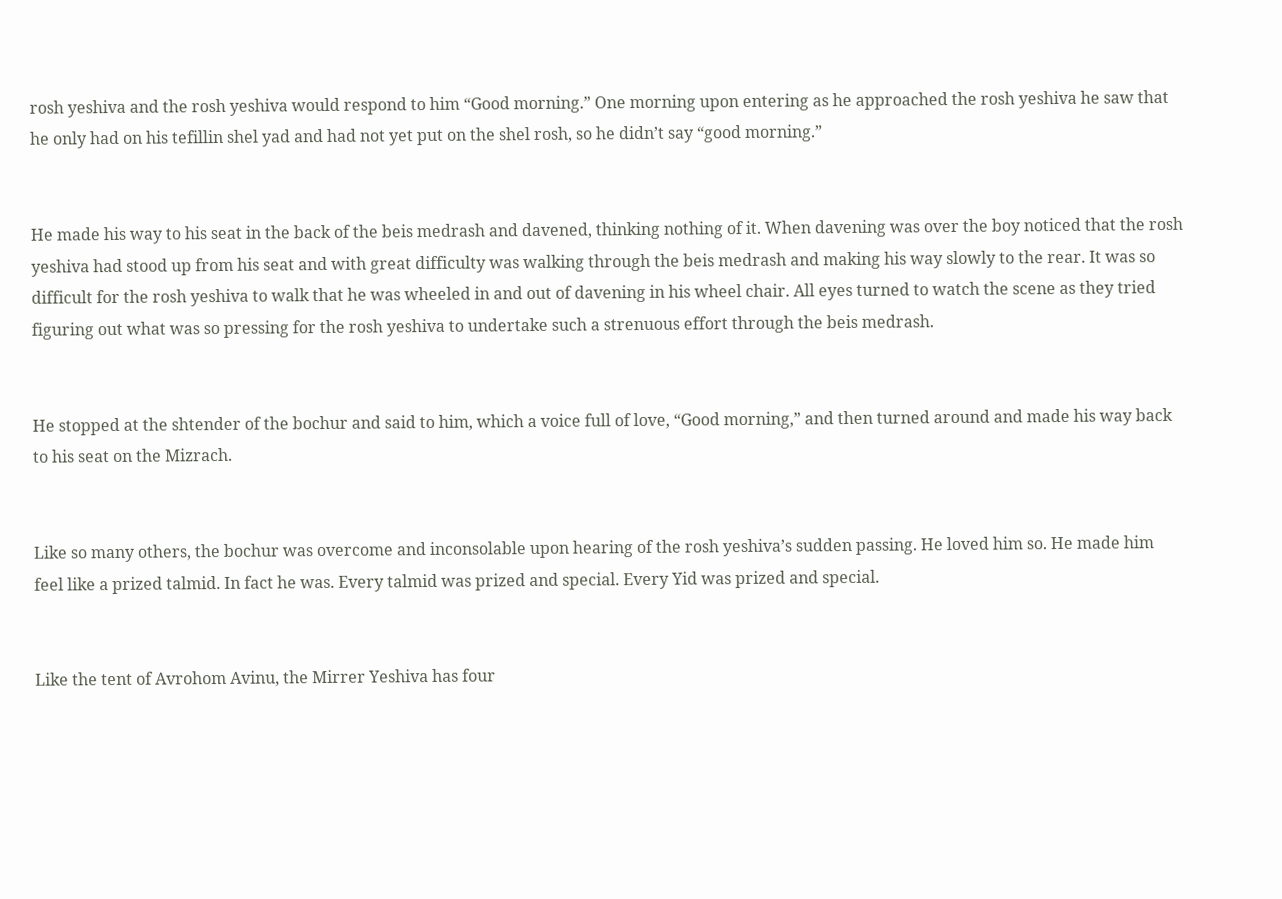rosh yeshiva and the rosh yeshiva would respond to him “Good morning.” One morning upon entering as he approached the rosh yeshiva he saw that he only had on his tefillin shel yad and had not yet put on the shel rosh, so he didn’t say “good morning.”


He made his way to his seat in the back of the beis medrash and davened, thinking nothing of it. When davening was over the boy noticed that the rosh yeshiva had stood up from his seat and with great difficulty was walking through the beis medrash and making his way slowly to the rear. It was so difficult for the rosh yeshiva to walk that he was wheeled in and out of davening in his wheel chair. All eyes turned to watch the scene as they tried figuring out what was so pressing for the rosh yeshiva to undertake such a strenuous effort through the beis medrash.


He stopped at the shtender of the bochur and said to him, which a voice full of love, “Good morning,” and then turned around and made his way back to his seat on the Mizrach.


Like so many others, the bochur was overcome and inconsolable upon hearing of the rosh yeshiva’s sudden passing. He loved him so. He made him feel like a prized talmid. In fact he was. Every talmid was prized and special. Every Yid was prized and special.


Like the tent of Avrohom Avinu, the Mirrer Yeshiva has four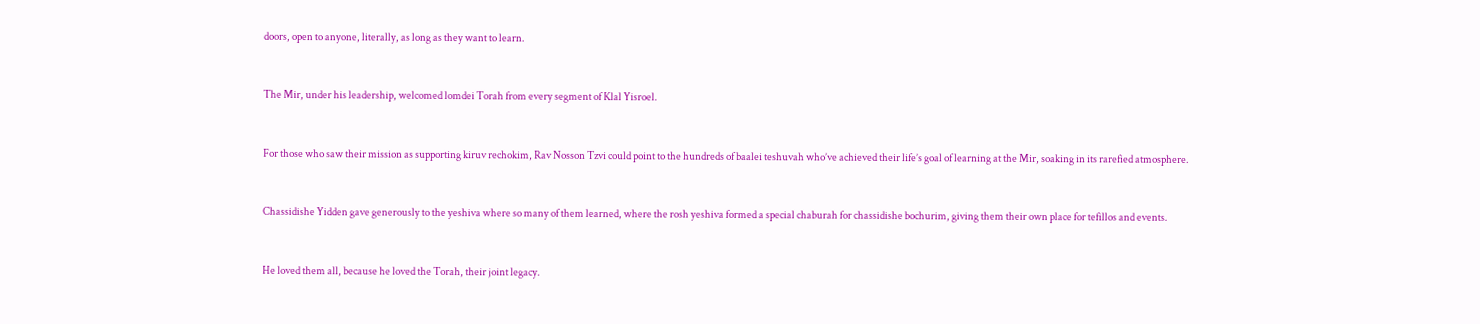doors, open to anyone, literally, as long as they want to learn.


The Mir, under his leadership, welcomed lomdei Torah from every segment of Klal Yisroel.


For those who saw their mission as supporting kiruv rechokim, Rav Nosson Tzvi could point to the hundreds of baalei teshuvah who’ve achieved their life’s goal of learning at the Mir, soaking in its rarefied atmosphere.


Chassidishe Yidden gave generously to the yeshiva where so many of them learned, where the rosh yeshiva formed a special chaburah for chassidishe bochurim, giving them their own place for tefillos and events.


He loved them all, because he loved the Torah, their joint legacy.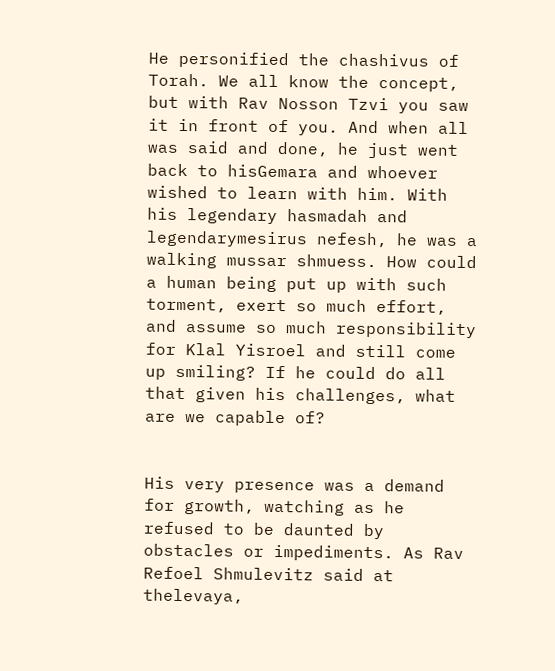He personified the chashivus of Torah. We all know the concept, but with Rav Nosson Tzvi you saw it in front of you. And when all was said and done, he just went back to hisGemara and whoever wished to learn with him. With his legendary hasmadah and legendarymesirus nefesh, he was a walking mussar shmuess. How could a human being put up with such torment, exert so much effort, and assume so much responsibility for Klal Yisroel and still come up smiling? If he could do all that given his challenges, what are we capable of?


His very presence was a demand for growth, watching as he refused to be daunted by obstacles or impediments. As Rav Refoel Shmulevitz said at thelevaya,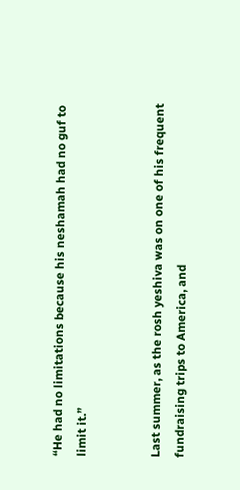“He had no limitations because his neshamah had no guf to limit it.”


Last summer, as the rosh yeshiva was on one of his frequent fundraising trips to America, and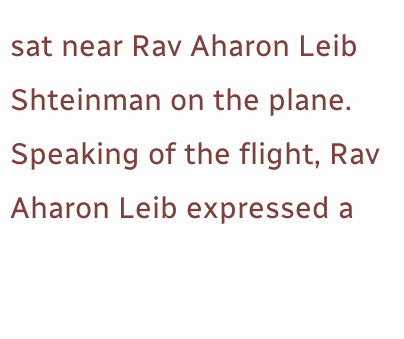sat near Rav Aharon Leib Shteinman on the plane. Speaking of the flight, Rav Aharon Leib expressed a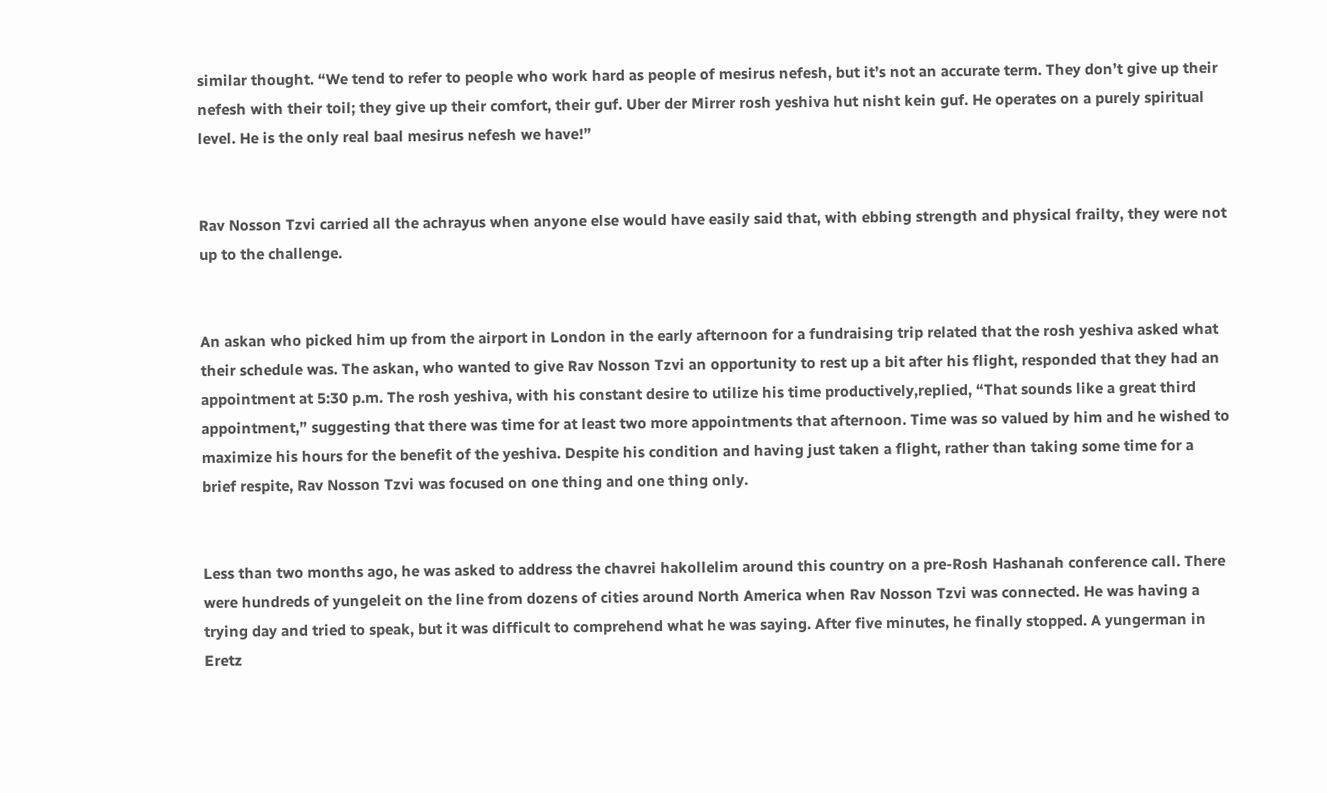similar thought. “We tend to refer to people who work hard as people of mesirus nefesh, but it’s not an accurate term. They don’t give up their nefesh with their toil; they give up their comfort, their guf. Uber der Mirrer rosh yeshiva hut nisht kein guf. He operates on a purely spiritual level. He is the only real baal mesirus nefesh we have!”


Rav Nosson Tzvi carried all the achrayus when anyone else would have easily said that, with ebbing strength and physical frailty, they were not up to the challenge.


An askan who picked him up from the airport in London in the early afternoon for a fundraising trip related that the rosh yeshiva asked what their schedule was. The askan, who wanted to give Rav Nosson Tzvi an opportunity to rest up a bit after his flight, responded that they had an appointment at 5:30 p.m. The rosh yeshiva, with his constant desire to utilize his time productively,replied, “That sounds like a great third appointment,” suggesting that there was time for at least two more appointments that afternoon. Time was so valued by him and he wished to maximize his hours for the benefit of the yeshiva. Despite his condition and having just taken a flight, rather than taking some time for a brief respite, Rav Nosson Tzvi was focused on one thing and one thing only.


Less than two months ago, he was asked to address the chavrei hakollelim around this country on a pre-Rosh Hashanah conference call. There were hundreds of yungeleit on the line from dozens of cities around North America when Rav Nosson Tzvi was connected. He was having a trying day and tried to speak, but it was difficult to comprehend what he was saying. After five minutes, he finally stopped. A yungerman in Eretz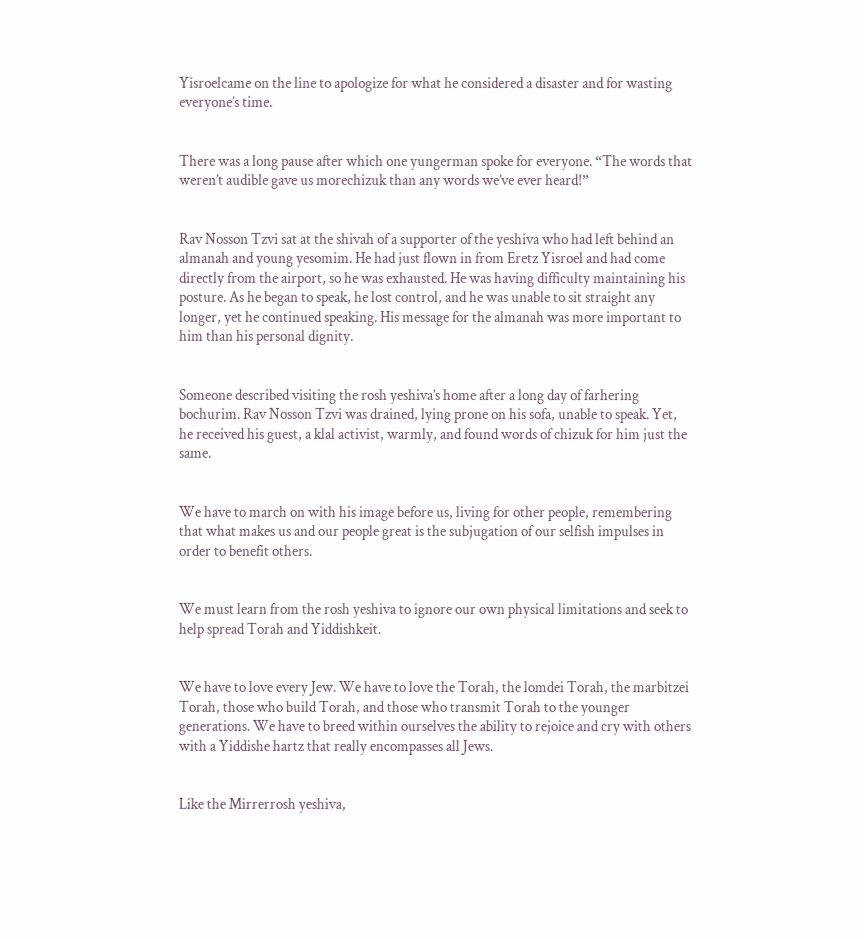Yisroelcame on the line to apologize for what he considered a disaster and for wasting everyone’s time.


There was a long pause after which one yungerman spoke for everyone. “The words that weren’t audible gave us morechizuk than any words we’ve ever heard!”


Rav Nosson Tzvi sat at the shivah of a supporter of the yeshiva who had left behind an almanah and young yesomim. He had just flown in from Eretz Yisroel and had come directly from the airport, so he was exhausted. He was having difficulty maintaining his posture. As he began to speak, he lost control, and he was unable to sit straight any longer, yet he continued speaking. His message for the almanah was more important to him than his personal dignity.


Someone described visiting the rosh yeshiva’s home after a long day of farhering bochurim. Rav Nosson Tzvi was drained, lying prone on his sofa, unable to speak. Yet, he received his guest, a klal activist, warmly, and found words of chizuk for him just the same.


We have to march on with his image before us, living for other people, remembering that what makes us and our people great is the subjugation of our selfish impulses in order to benefit others.


We must learn from the rosh yeshiva to ignore our own physical limitations and seek to help spread Torah and Yiddishkeit.


We have to love every Jew. We have to love the Torah, the lomdei Torah, the marbitzei Torah, those who build Torah, and those who transmit Torah to the younger generations. We have to breed within ourselves the ability to rejoice and cry with others with a Yiddishe hartz that really encompasses all Jews.


Like the Mirrerrosh yeshiva,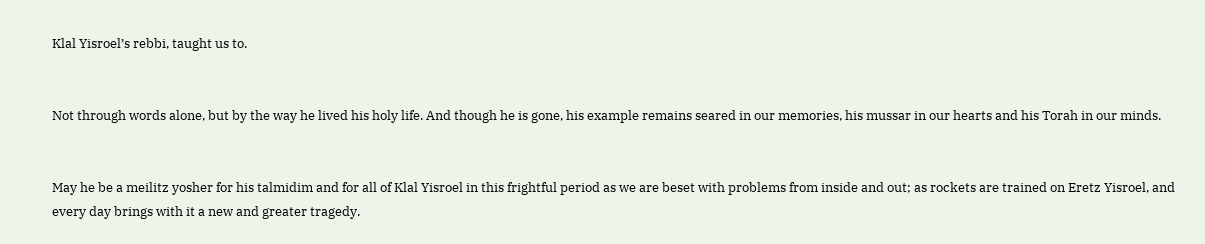Klal Yisroel’s rebbi, taught us to.


Not through words alone, but by the way he lived his holy life. And though he is gone, his example remains seared in our memories, his mussar in our hearts and his Torah in our minds.


May he be a meilitz yosher for his talmidim and for all of Klal Yisroel in this frightful period as we are beset with problems from inside and out; as rockets are trained on Eretz Yisroel, and every day brings with it a new and greater tragedy.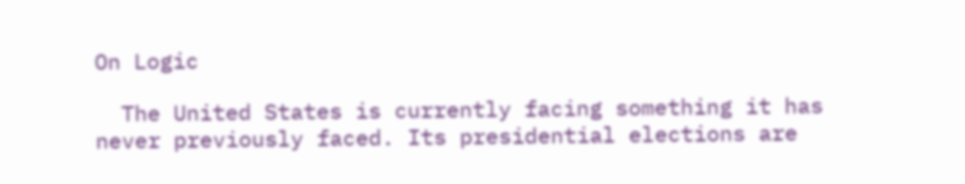On Logic

  The United States is currently facing something it has never previously faced. Its presidential elections are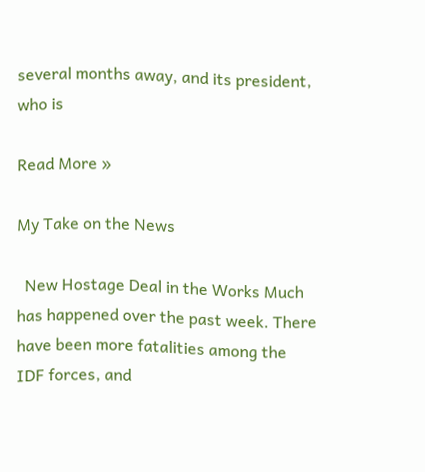several months away, and its president, who is

Read More »

My Take on the News

  New Hostage Deal in the Works Much has happened over the past week. There have been more fatalities among the IDF forces, and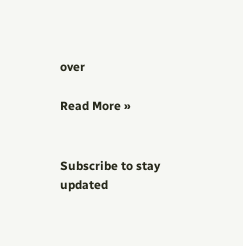over

Read More »


Subscribe to stay updated